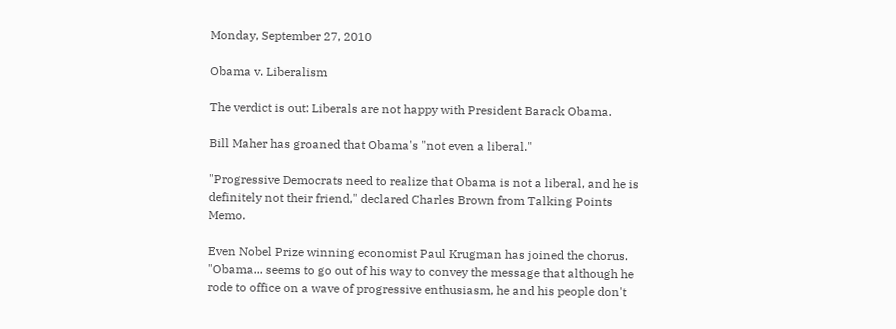Monday, September 27, 2010

Obama v. Liberalism

The verdict is out: Liberals are not happy with President Barack Obama.

Bill Maher has groaned that Obama's "not even a liberal."

"Progressive Democrats need to realize that Obama is not a liberal, and he is definitely not their friend," declared Charles Brown from Talking Points Memo.

Even Nobel Prize winning economist Paul Krugman has joined the chorus. "Obama... seems to go out of his way to convey the message that although he rode to office on a wave of progressive enthusiasm, he and his people don't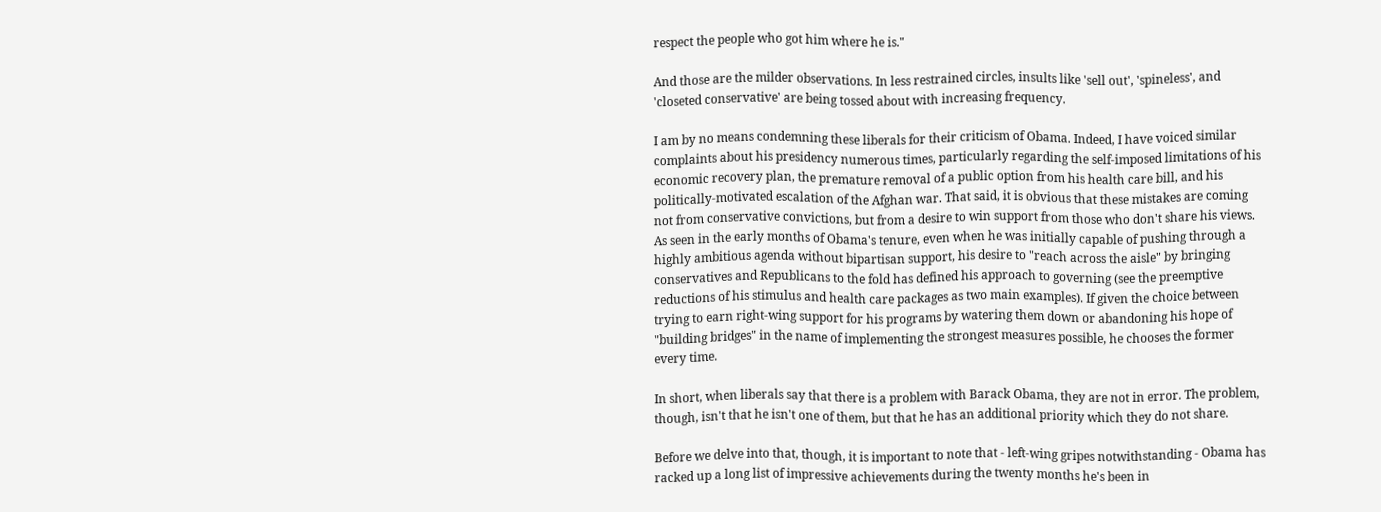respect the people who got him where he is."

And those are the milder observations. In less restrained circles, insults like 'sell out', 'spineless', and 'closeted conservative' are being tossed about with increasing frequency.

I am by no means condemning these liberals for their criticism of Obama. Indeed, I have voiced similar complaints about his presidency numerous times, particularly regarding the self-imposed limitations of his economic recovery plan, the premature removal of a public option from his health care bill, and his politically-motivated escalation of the Afghan war. That said, it is obvious that these mistakes are coming not from conservative convictions, but from a desire to win support from those who don't share his views. As seen in the early months of Obama's tenure, even when he was initially capable of pushing through a highly ambitious agenda without bipartisan support, his desire to "reach across the aisle" by bringing conservatives and Republicans to the fold has defined his approach to governing (see the preemptive reductions of his stimulus and health care packages as two main examples). If given the choice between trying to earn right-wing support for his programs by watering them down or abandoning his hope of "building bridges" in the name of implementing the strongest measures possible, he chooses the former every time.

In short, when liberals say that there is a problem with Barack Obama, they are not in error. The problem, though, isn't that he isn't one of them, but that he has an additional priority which they do not share.

Before we delve into that, though, it is important to note that - left-wing gripes notwithstanding - Obama has racked up a long list of impressive achievements during the twenty months he's been in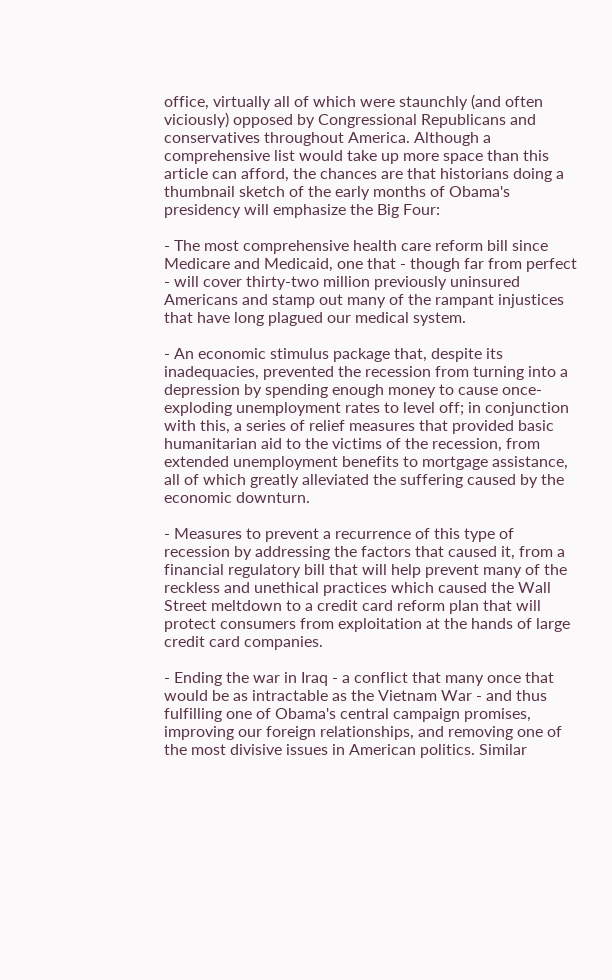office, virtually all of which were staunchly (and often viciously) opposed by Congressional Republicans and conservatives throughout America. Although a comprehensive list would take up more space than this article can afford, the chances are that historians doing a thumbnail sketch of the early months of Obama's presidency will emphasize the Big Four:

- The most comprehensive health care reform bill since Medicare and Medicaid, one that - though far from perfect - will cover thirty-two million previously uninsured Americans and stamp out many of the rampant injustices that have long plagued our medical system.

- An economic stimulus package that, despite its inadequacies, prevented the recession from turning into a depression by spending enough money to cause once-exploding unemployment rates to level off; in conjunction with this, a series of relief measures that provided basic humanitarian aid to the victims of the recession, from extended unemployment benefits to mortgage assistance, all of which greatly alleviated the suffering caused by the economic downturn.

- Measures to prevent a recurrence of this type of recession by addressing the factors that caused it, from a financial regulatory bill that will help prevent many of the reckless and unethical practices which caused the Wall Street meltdown to a credit card reform plan that will protect consumers from exploitation at the hands of large credit card companies.

- Ending the war in Iraq - a conflict that many once that would be as intractable as the Vietnam War - and thus fulfilling one of Obama's central campaign promises, improving our foreign relationships, and removing one of the most divisive issues in American politics. Similar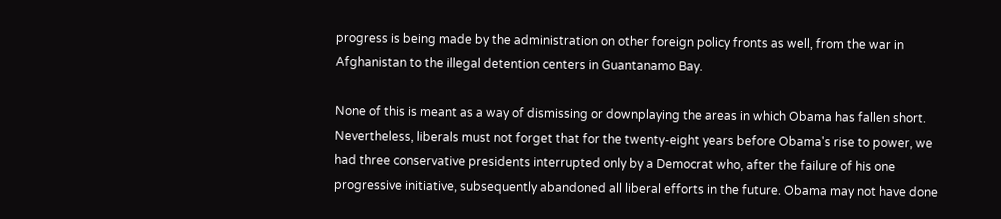progress is being made by the administration on other foreign policy fronts as well, from the war in Afghanistan to the illegal detention centers in Guantanamo Bay.

None of this is meant as a way of dismissing or downplaying the areas in which Obama has fallen short. Nevertheless, liberals must not forget that for the twenty-eight years before Obama's rise to power, we had three conservative presidents interrupted only by a Democrat who, after the failure of his one progressive initiative, subsequently abandoned all liberal efforts in the future. Obama may not have done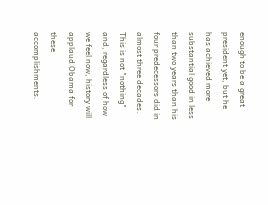enough to be a great president yet, but he has achieved more substantial good in less than two years than his four predecessors did in almost three decades. This is not "nothing" and, regardless of how we feel now, history will applaud Obama for these accomplishments.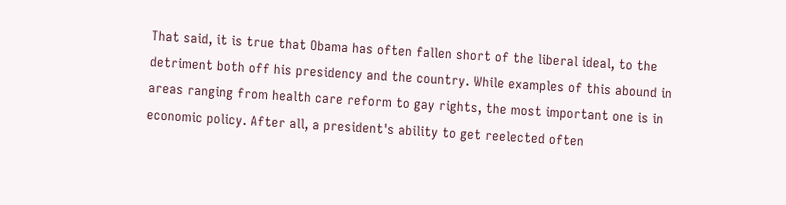That said, it is true that Obama has often fallen short of the liberal ideal, to the detriment both off his presidency and the country. While examples of this abound in areas ranging from health care reform to gay rights, the most important one is in economic policy. After all, a president's ability to get reelected often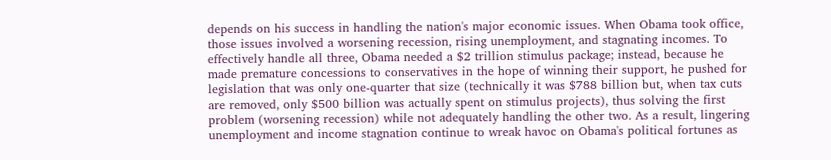depends on his success in handling the nation's major economic issues. When Obama took office, those issues involved a worsening recession, rising unemployment, and stagnating incomes. To effectively handle all three, Obama needed a $2 trillion stimulus package; instead, because he made premature concessions to conservatives in the hope of winning their support, he pushed for legislation that was only one-quarter that size (technically it was $788 billion but, when tax cuts are removed, only $500 billion was actually spent on stimulus projects), thus solving the first problem (worsening recession) while not adequately handling the other two. As a result, lingering unemployment and income stagnation continue to wreak havoc on Obama's political fortunes as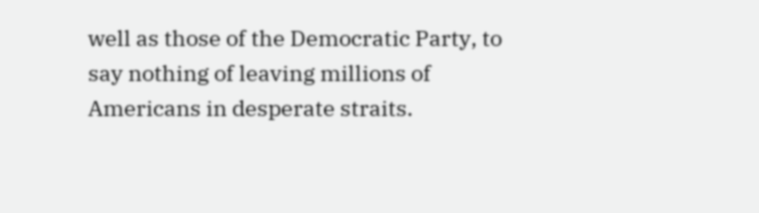well as those of the Democratic Party, to say nothing of leaving millions of Americans in desperate straits.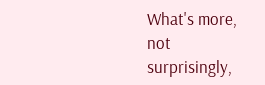What's more, not surprisingly,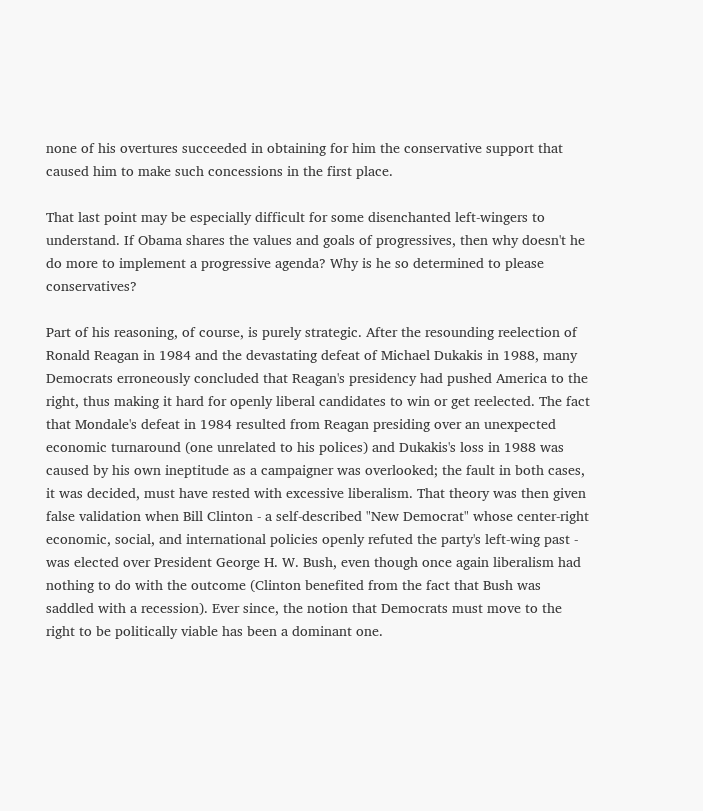none of his overtures succeeded in obtaining for him the conservative support that caused him to make such concessions in the first place.

That last point may be especially difficult for some disenchanted left-wingers to understand. If Obama shares the values and goals of progressives, then why doesn't he do more to implement a progressive agenda? Why is he so determined to please conservatives?

Part of his reasoning, of course, is purely strategic. After the resounding reelection of Ronald Reagan in 1984 and the devastating defeat of Michael Dukakis in 1988, many Democrats erroneously concluded that Reagan's presidency had pushed America to the right, thus making it hard for openly liberal candidates to win or get reelected. The fact that Mondale's defeat in 1984 resulted from Reagan presiding over an unexpected economic turnaround (one unrelated to his polices) and Dukakis's loss in 1988 was caused by his own ineptitude as a campaigner was overlooked; the fault in both cases, it was decided, must have rested with excessive liberalism. That theory was then given false validation when Bill Clinton - a self-described "New Democrat" whose center-right economic, social, and international policies openly refuted the party's left-wing past - was elected over President George H. W. Bush, even though once again liberalism had nothing to do with the outcome (Clinton benefited from the fact that Bush was saddled with a recession). Ever since, the notion that Democrats must move to the right to be politically viable has been a dominant one.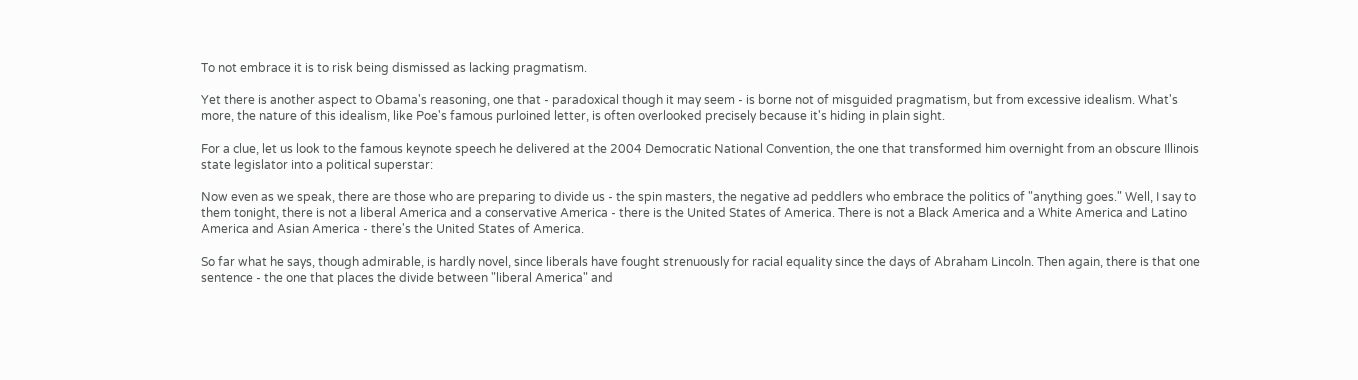To not embrace it is to risk being dismissed as lacking pragmatism.

Yet there is another aspect to Obama's reasoning, one that - paradoxical though it may seem - is borne not of misguided pragmatism, but from excessive idealism. What's more, the nature of this idealism, like Poe's famous purloined letter, is often overlooked precisely because it's hiding in plain sight.

For a clue, let us look to the famous keynote speech he delivered at the 2004 Democratic National Convention, the one that transformed him overnight from an obscure Illinois state legislator into a political superstar:

Now even as we speak, there are those who are preparing to divide us - the spin masters, the negative ad peddlers who embrace the politics of "anything goes." Well, I say to them tonight, there is not a liberal America and a conservative America - there is the United States of America. There is not a Black America and a White America and Latino America and Asian America - there's the United States of America.

So far what he says, though admirable, is hardly novel, since liberals have fought strenuously for racial equality since the days of Abraham Lincoln. Then again, there is that one sentence - the one that places the divide between "liberal America" and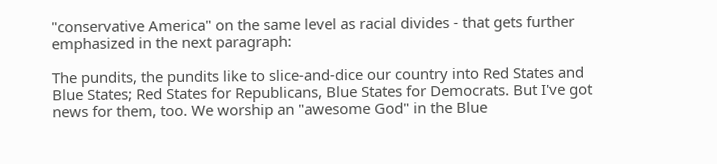"conservative America" on the same level as racial divides - that gets further emphasized in the next paragraph:

The pundits, the pundits like to slice-and-dice our country into Red States and Blue States; Red States for Republicans, Blue States for Democrats. But I've got news for them, too. We worship an "awesome God" in the Blue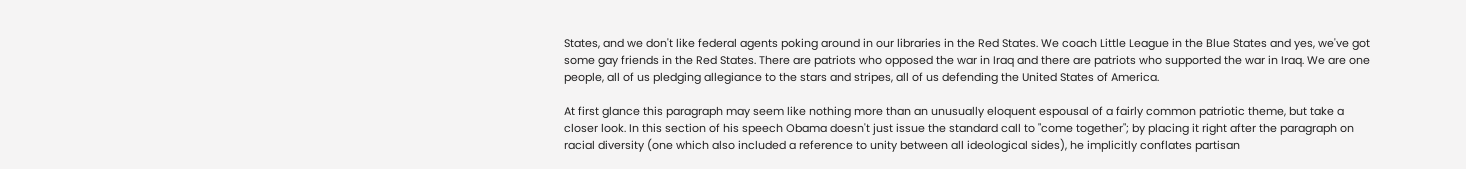States, and we don't like federal agents poking around in our libraries in the Red States. We coach Little League in the Blue States and yes, we've got some gay friends in the Red States. There are patriots who opposed the war in Iraq and there are patriots who supported the war in Iraq. We are one people, all of us pledging allegiance to the stars and stripes, all of us defending the United States of America.

At first glance this paragraph may seem like nothing more than an unusually eloquent espousal of a fairly common patriotic theme, but take a closer look. In this section of his speech Obama doesn't just issue the standard call to "come together"; by placing it right after the paragraph on racial diversity (one which also included a reference to unity between all ideological sides), he implicitly conflates partisan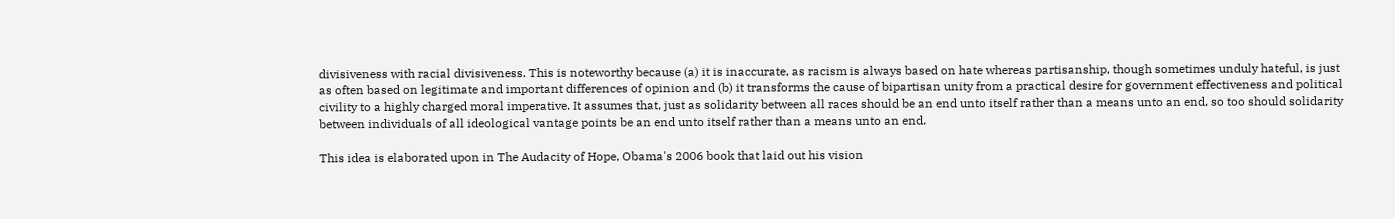divisiveness with racial divisiveness. This is noteworthy because (a) it is inaccurate, as racism is always based on hate whereas partisanship, though sometimes unduly hateful, is just as often based on legitimate and important differences of opinion and (b) it transforms the cause of bipartisan unity from a practical desire for government effectiveness and political civility to a highly charged moral imperative. It assumes that, just as solidarity between all races should be an end unto itself rather than a means unto an end, so too should solidarity between individuals of all ideological vantage points be an end unto itself rather than a means unto an end.

This idea is elaborated upon in The Audacity of Hope, Obama's 2006 book that laid out his vision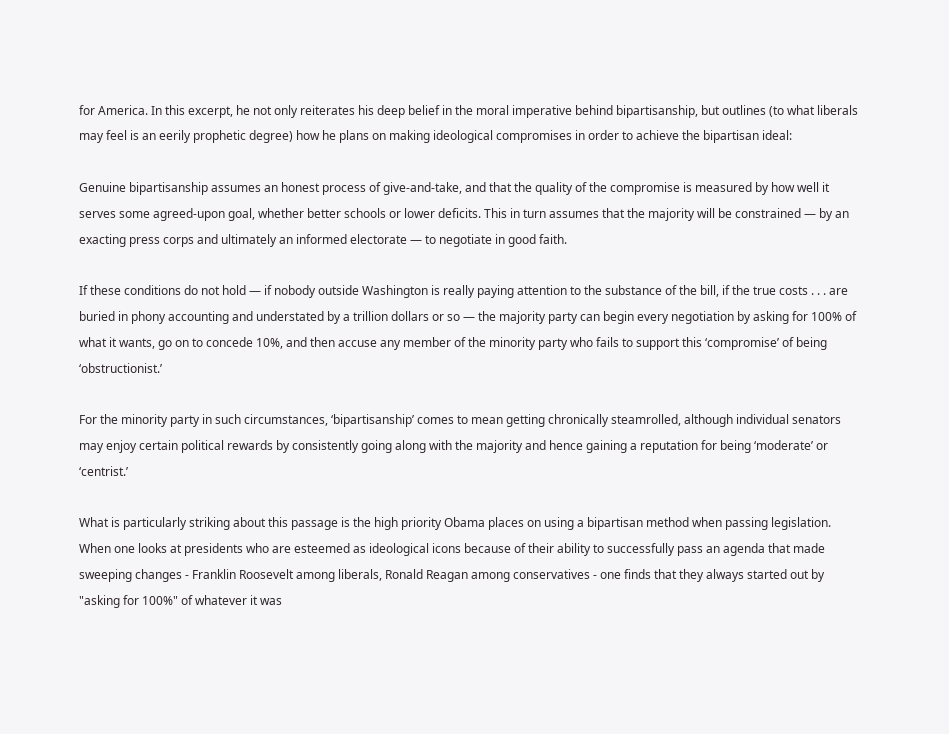for America. In this excerpt, he not only reiterates his deep belief in the moral imperative behind bipartisanship, but outlines (to what liberals may feel is an eerily prophetic degree) how he plans on making ideological compromises in order to achieve the bipartisan ideal:

Genuine bipartisanship assumes an honest process of give-and-take, and that the quality of the compromise is measured by how well it serves some agreed-upon goal, whether better schools or lower deficits. This in turn assumes that the majority will be constrained — by an exacting press corps and ultimately an informed electorate — to negotiate in good faith.

If these conditions do not hold — if nobody outside Washington is really paying attention to the substance of the bill, if the true costs . . . are buried in phony accounting and understated by a trillion dollars or so — the majority party can begin every negotiation by asking for 100% of what it wants, go on to concede 10%, and then accuse any member of the minority party who fails to support this ‘compromise’ of being ‘obstructionist.’

For the minority party in such circumstances, ‘bipartisanship’ comes to mean getting chronically steamrolled, although individual senators may enjoy certain political rewards by consistently going along with the majority and hence gaining a reputation for being ‘moderate’ or ‘centrist.’

What is particularly striking about this passage is the high priority Obama places on using a bipartisan method when passing legislation. When one looks at presidents who are esteemed as ideological icons because of their ability to successfully pass an agenda that made sweeping changes - Franklin Roosevelt among liberals, Ronald Reagan among conservatives - one finds that they always started out by "asking for 100%" of whatever it was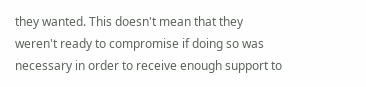they wanted. This doesn't mean that they weren't ready to compromise if doing so was necessary in order to receive enough support to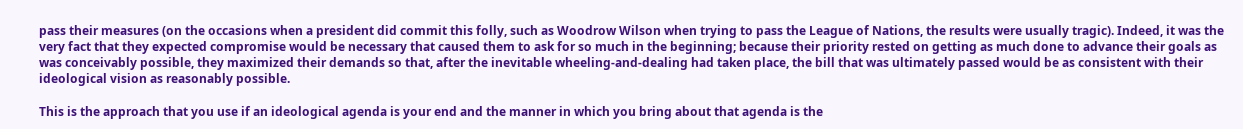pass their measures (on the occasions when a president did commit this folly, such as Woodrow Wilson when trying to pass the League of Nations, the results were usually tragic). Indeed, it was the very fact that they expected compromise would be necessary that caused them to ask for so much in the beginning; because their priority rested on getting as much done to advance their goals as was conceivably possible, they maximized their demands so that, after the inevitable wheeling-and-dealing had taken place, the bill that was ultimately passed would be as consistent with their ideological vision as reasonably possible.

This is the approach that you use if an ideological agenda is your end and the manner in which you bring about that agenda is the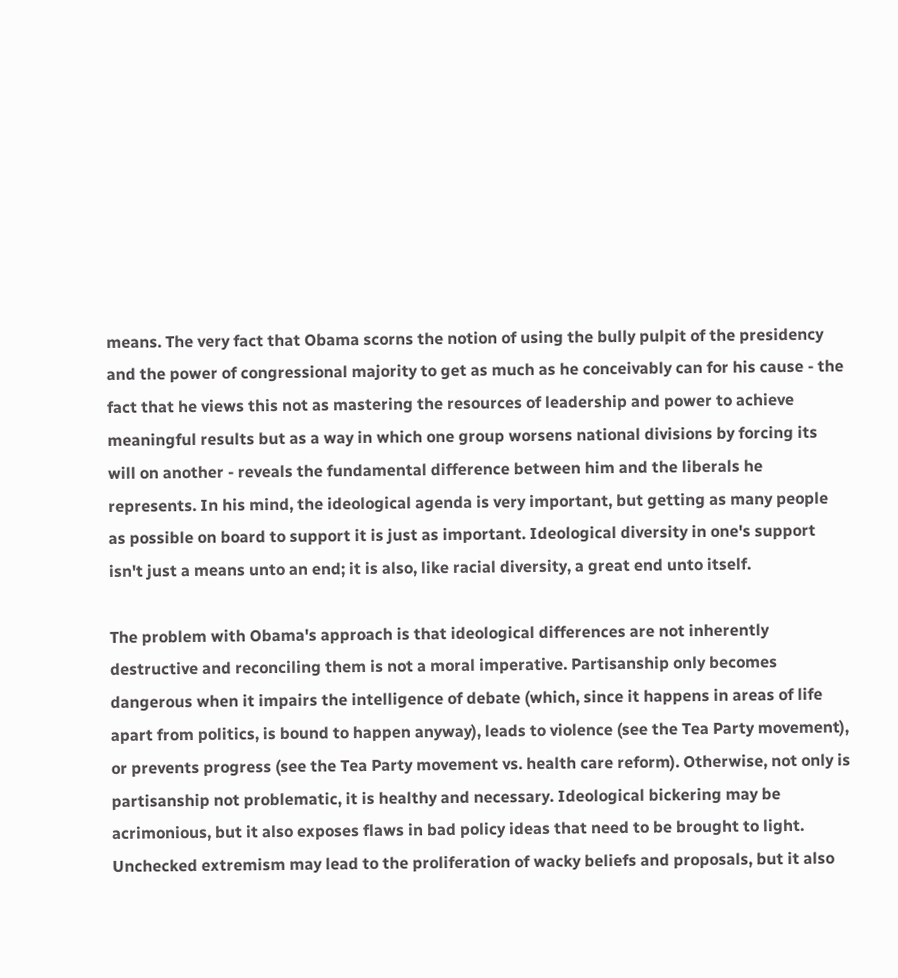means. The very fact that Obama scorns the notion of using the bully pulpit of the presidency and the power of congressional majority to get as much as he conceivably can for his cause - the fact that he views this not as mastering the resources of leadership and power to achieve meaningful results but as a way in which one group worsens national divisions by forcing its will on another - reveals the fundamental difference between him and the liberals he represents. In his mind, the ideological agenda is very important, but getting as many people as possible on board to support it is just as important. Ideological diversity in one's support isn't just a means unto an end; it is also, like racial diversity, a great end unto itself.

The problem with Obama's approach is that ideological differences are not inherently destructive and reconciling them is not a moral imperative. Partisanship only becomes dangerous when it impairs the intelligence of debate (which, since it happens in areas of life apart from politics, is bound to happen anyway), leads to violence (see the Tea Party movement), or prevents progress (see the Tea Party movement vs. health care reform). Otherwise, not only is partisanship not problematic, it is healthy and necessary. Ideological bickering may be acrimonious, but it also exposes flaws in bad policy ideas that need to be brought to light. Unchecked extremism may lead to the proliferation of wacky beliefs and proposals, but it also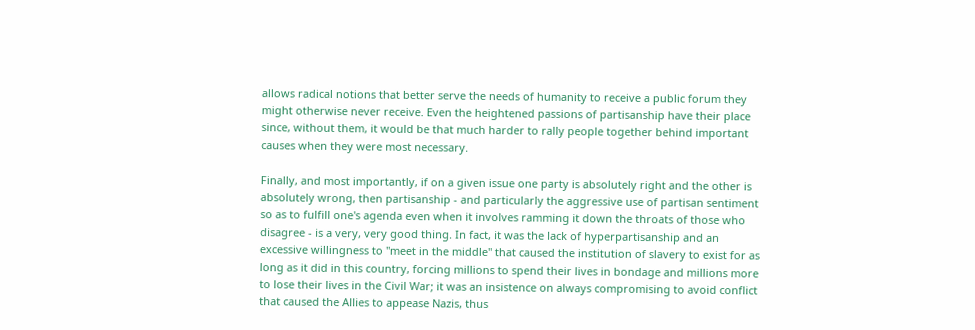allows radical notions that better serve the needs of humanity to receive a public forum they might otherwise never receive. Even the heightened passions of partisanship have their place since, without them, it would be that much harder to rally people together behind important causes when they were most necessary.

Finally, and most importantly, if on a given issue one party is absolutely right and the other is absolutely wrong, then partisanship - and particularly the aggressive use of partisan sentiment so as to fulfill one's agenda even when it involves ramming it down the throats of those who disagree - is a very, very good thing. In fact, it was the lack of hyperpartisanship and an excessive willingness to "meet in the middle" that caused the institution of slavery to exist for as long as it did in this country, forcing millions to spend their lives in bondage and millions more to lose their lives in the Civil War; it was an insistence on always compromising to avoid conflict that caused the Allies to appease Nazis, thus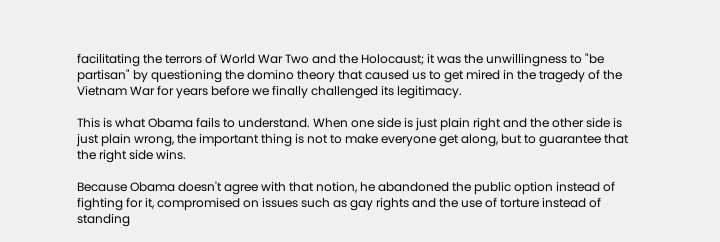facilitating the terrors of World War Two and the Holocaust; it was the unwillingness to "be partisan" by questioning the domino theory that caused us to get mired in the tragedy of the Vietnam War for years before we finally challenged its legitimacy.

This is what Obama fails to understand. When one side is just plain right and the other side is just plain wrong, the important thing is not to make everyone get along, but to guarantee that the right side wins.

Because Obama doesn't agree with that notion, he abandoned the public option instead of fighting for it, compromised on issues such as gay rights and the use of torture instead of standing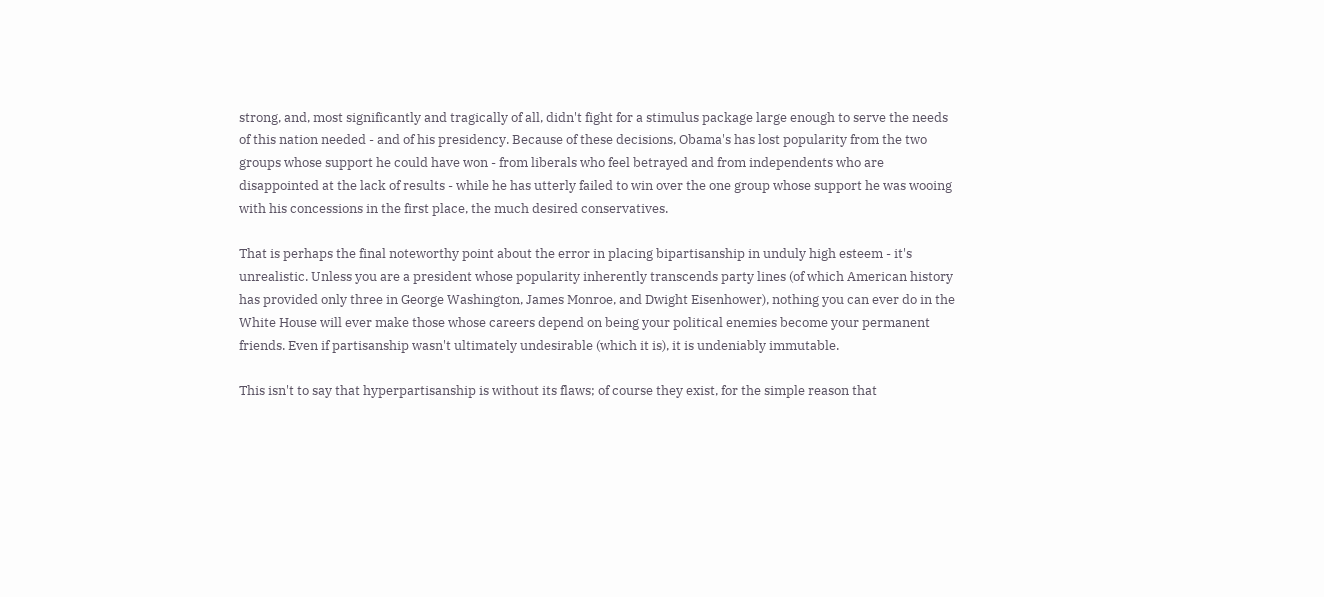strong, and, most significantly and tragically of all, didn't fight for a stimulus package large enough to serve the needs of this nation needed - and of his presidency. Because of these decisions, Obama's has lost popularity from the two groups whose support he could have won - from liberals who feel betrayed and from independents who are disappointed at the lack of results - while he has utterly failed to win over the one group whose support he was wooing with his concessions in the first place, the much desired conservatives.

That is perhaps the final noteworthy point about the error in placing bipartisanship in unduly high esteem - it's unrealistic. Unless you are a president whose popularity inherently transcends party lines (of which American history has provided only three in George Washington, James Monroe, and Dwight Eisenhower), nothing you can ever do in the White House will ever make those whose careers depend on being your political enemies become your permanent friends. Even if partisanship wasn't ultimately undesirable (which it is), it is undeniably immutable.

This isn't to say that hyperpartisanship is without its flaws; of course they exist, for the simple reason that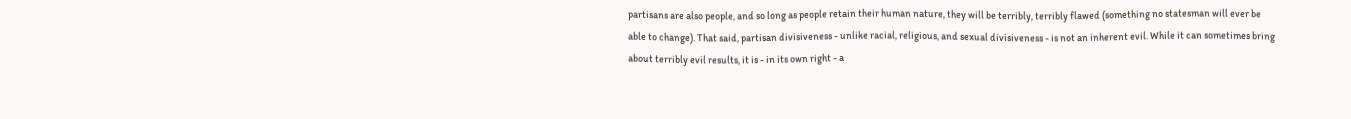partisans are also people, and so long as people retain their human nature, they will be terribly, terribly flawed (something no statesman will ever be able to change). That said, partisan divisiveness - unlike racial, religious, and sexual divisiveness - is not an inherent evil. While it can sometimes bring about terribly evil results, it is - in its own right - a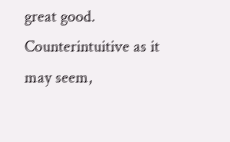great good. Counterintuitive as it may seem,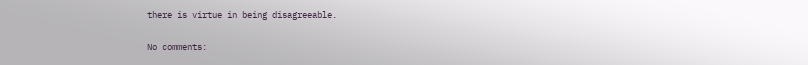there is virtue in being disagreeable.

No comments: